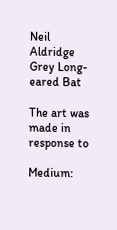Neil Aldridge Grey Long-eared Bat

The art was made in response to

Medium: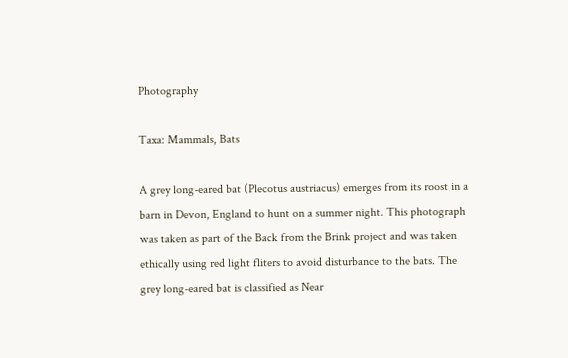Photography

Taxa: Mammals, Bats

A grey long-eared bat (Plecotus austriacus) emerges from its roost in a barn in Devon, England to hunt on a summer night. This photograph was taken as part of the Back from the Brink project and was taken ethically using red light fliters to avoid disturbance to the bats. The grey long-eared bat is classified as Near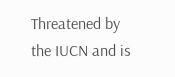Threatened by the IUCN and is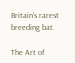Britain’s rarest breeding bat.

The Art of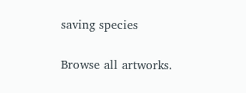saving species

Browse all artworks.